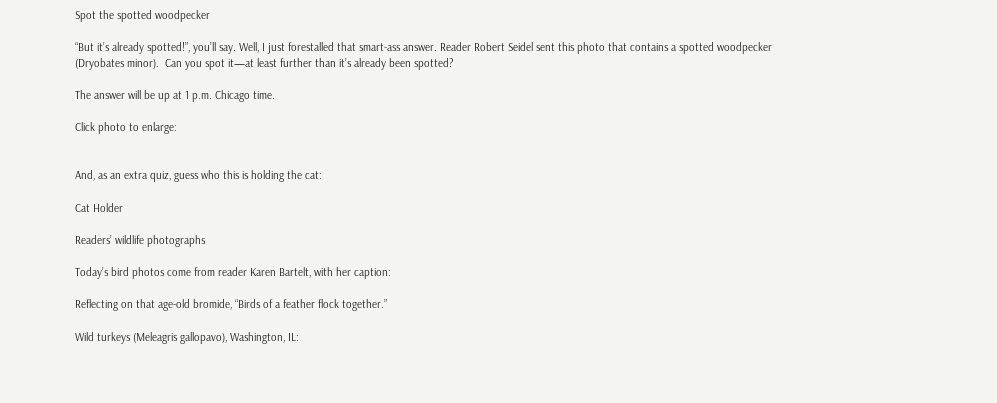Spot the spotted woodpecker

“But it’s already spotted!”, you’ll say. Well, I just forestalled that smart-ass answer. Reader Robert Seidel sent this photo that contains a spotted woodpecker (Dryobates minor).  Can you spot it—at least further than it’s already been spotted?

The answer will be up at 1 p.m. Chicago time.

Click photo to enlarge:


And, as an extra quiz, guess who this is holding the cat:

Cat Holder

Readers’ wildlife photographs

Today’s bird photos come from reader Karen Bartelt, with her caption:

Reflecting on that age-old bromide, “Birds of a feather flock together.”

Wild turkeys (Meleagris gallopavo), Washington, IL: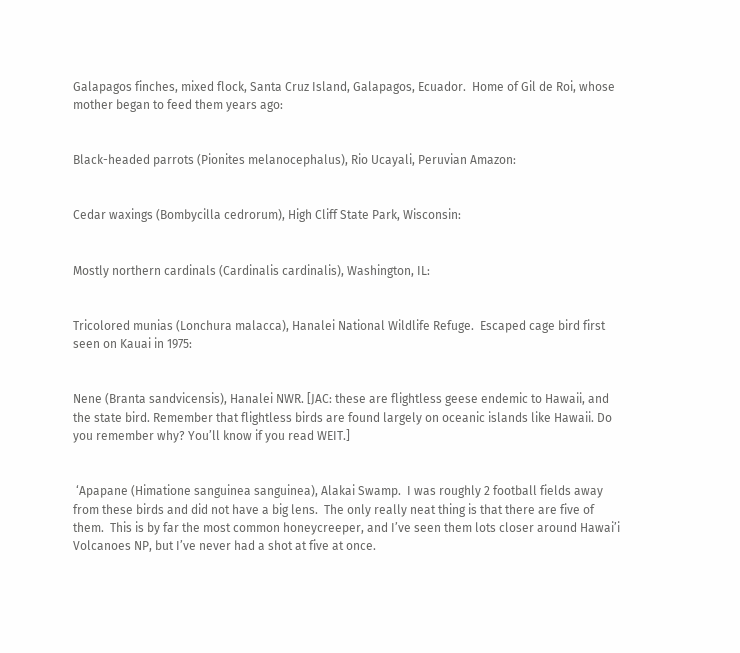Galapagos finches, mixed flock, Santa Cruz Island, Galapagos, Ecuador.  Home of Gil de Roi, whose mother began to feed them years ago:


Black-headed parrots (Pionites melanocephalus), Rio Ucayali, Peruvian Amazon:


Cedar waxings (Bombycilla cedrorum), High Cliff State Park, Wisconsin:


Mostly northern cardinals (Cardinalis cardinalis), Washington, IL:


Tricolored munias (Lonchura malacca), Hanalei National Wildlife Refuge.  Escaped cage bird first seen on Kauai in 1975:


Nene (Branta sandvicensis), Hanalei NWR. [JAC: these are flightless geese endemic to Hawaii, and the state bird. Remember that flightless birds are found largely on oceanic islands like Hawaii. Do you remember why? You’ll know if you read WEIT.]


 ‘Apapane (Himatione sanguinea sanguinea), Alakai Swamp.  I was roughly 2 football fields away from these birds and did not have a big lens.  The only really neat thing is that there are five of them.  This is by far the most common honeycreeper, and I’ve seen them lots closer around Hawai’i Volcanoes NP, but I’ve never had a shot at five at once.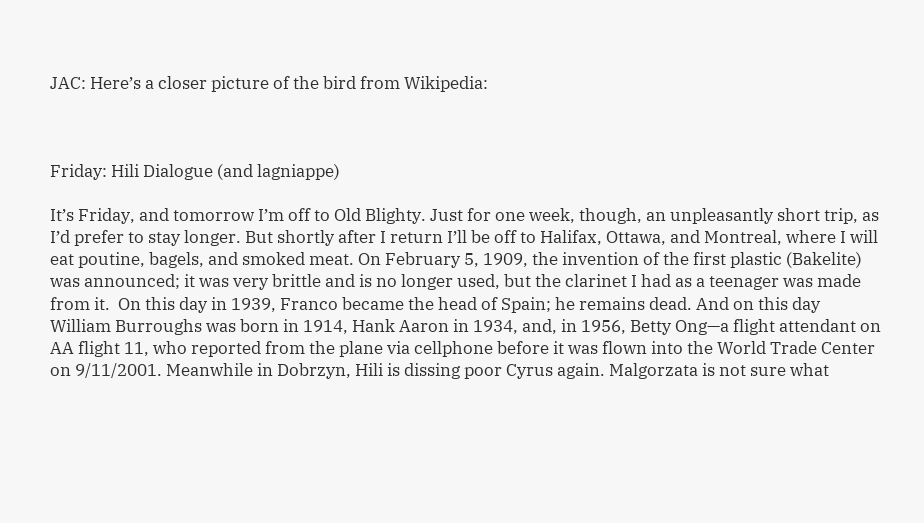JAC: Here’s a closer picture of the bird from Wikipedia:



Friday: Hili Dialogue (and lagniappe)

It’s Friday, and tomorrow I’m off to Old Blighty. Just for one week, though, an unpleasantly short trip, as I’d prefer to stay longer. But shortly after I return I’ll be off to Halifax, Ottawa, and Montreal, where I will eat poutine, bagels, and smoked meat. On February 5, 1909, the invention of the first plastic (Bakelite) was announced; it was very brittle and is no longer used, but the clarinet I had as a teenager was made from it.  On this day in 1939, Franco became the head of Spain; he remains dead. And on this day William Burroughs was born in 1914, Hank Aaron in 1934, and, in 1956, Betty Ong—a flight attendant on AA flight 11, who reported from the plane via cellphone before it was flown into the World Trade Center on 9/11/2001. Meanwhile in Dobrzyn, Hili is dissing poor Cyrus again. Malgorzata is not sure what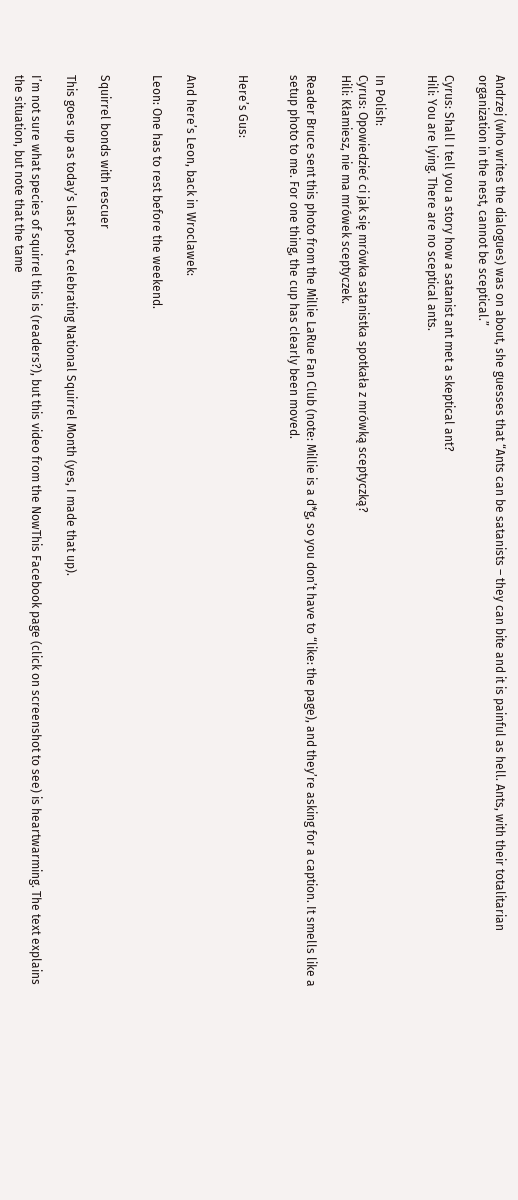Andrzej (who writes the dialogues) was on about, she guesses that “Ants can be satanists – they can bite and it is painful as hell. Ants, with their totalitarian organization in the nest, cannot be sceptical.”

Cyrus: Shall I tell you a story how a satanist ant met a skeptical ant?
Hili: You are lying. There are no sceptical ants.


In Polish:
Cyrus: Opowiedzieć ci jak się mrówka satanistka spotkała z mrówką sceptyczką?
Hili: Kłamiesz, nie ma mrówek sceptyczek.

Reader Bruce sent this photo from the Millie LaRue Fan Club (note: Millie is a d*g, so you don’t have to “like: the page), and they’re asking for a caption. It smells like a setup photo to me. For one thing, the cup has clearly been moved.


Here’s Gus:


And here’s Leon, back in Wroclawek:

Leon: One has to rest before the weekend.


Squirrel bonds with rescuer

This goes up as today’s last post, celebrating National Squirrel Month (yes, I made that up).

I’m not sure what species of squirrel this is (readers?), but this video from the NowThis Facebook page (click on screenshot to see) is heartwarming. The text explains the situation, but note that the tame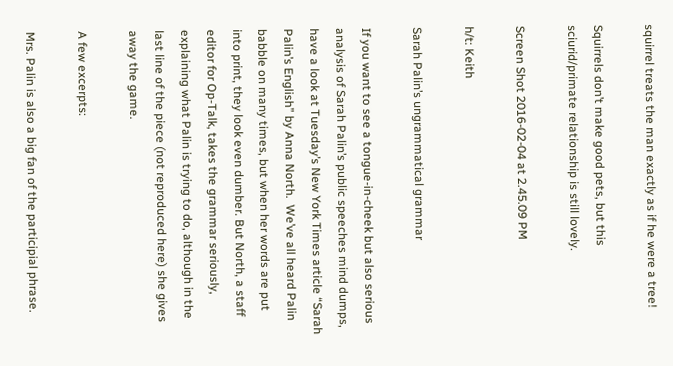squirrel treats the man exactly as if he were a tree!

Squirrels don’t make good pets, but this sciurid/primate relationship is still lovely.

Screen Shot 2016-02-04 at 2.45.09 PM

h/t: Keith

Sarah Palin’s ungrammatical grammar

If you want to see a tongue-in-cheek but also serious analysis of Sarah Palin’s public speeches mind dumps, have a look at Tuesday’s New York Times article “Sarah Palin’s English” by Anna North.  We’ve all heard Palin babble on many times, but when her words are put into print, they look even dumber. But North, a staff editor for Op-Talk, takes the grammar seriously, explaining what Palin is trying to do, although in the last line of the piece (not reproduced here) she gives away the game.

A few excerpts:

Mrs. Palin is also a big fan of the participial phrase.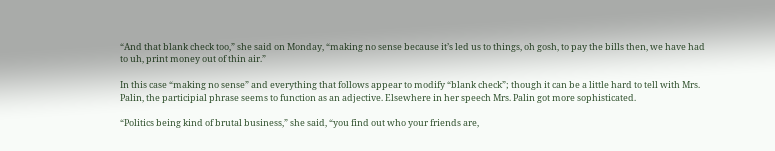“And that blank check too,” she said on Monday, “making no sense because it’s led us to things, oh gosh, to pay the bills then, we have had to uh, print money out of thin air.”

In this case “making no sense” and everything that follows appear to modify “blank check”; though it can be a little hard to tell with Mrs. Palin, the participial phrase seems to function as an adjective. Elsewhere in her speech Mrs. Palin got more sophisticated.

“Politics being kind of brutal business,” she said, “you find out who your friends are,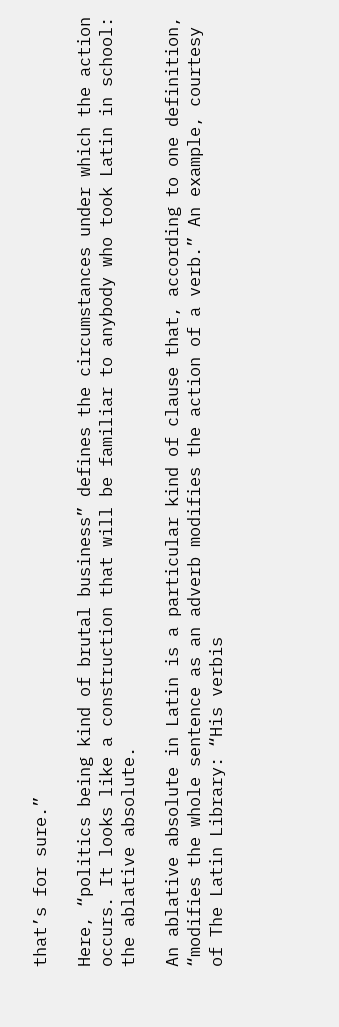that’s for sure.”

Here, “politics being kind of brutal business” defines the circumstances under which the action occurs. It looks like a construction that will be familiar to anybody who took Latin in school: the ablative absolute.

An ablative absolute in Latin is a particular kind of clause that, according to one definition, “modifies the whole sentence as an adverb modifies the action of a verb.” An example, courtesy of The Latin Library: “His verbis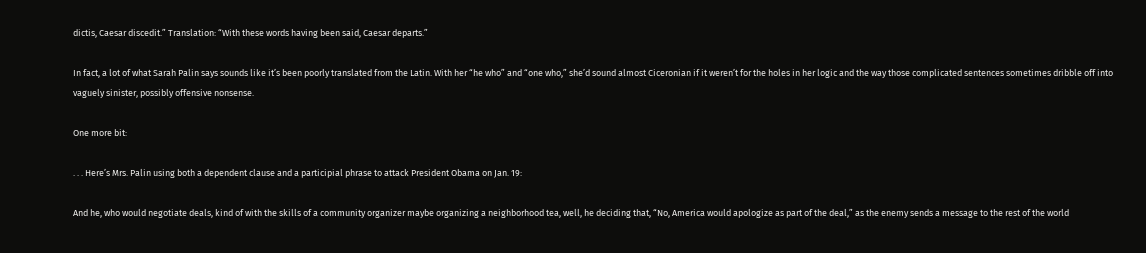dictis, Caesar discedit.” Translation: “With these words having been said, Caesar departs.”

In fact, a lot of what Sarah Palin says sounds like it’s been poorly translated from the Latin. With her “he who” and “one who,” she’d sound almost Ciceronian if it weren’t for the holes in her logic and the way those complicated sentences sometimes dribble off into vaguely sinister, possibly offensive nonsense.

One more bit:

. . . Here’s Mrs. Palin using both a dependent clause and a participial phrase to attack President Obama on Jan. 19:

And he, who would negotiate deals, kind of with the skills of a community organizer maybe organizing a neighborhood tea, well, he deciding that, “No, America would apologize as part of the deal,” as the enemy sends a message to the rest of the world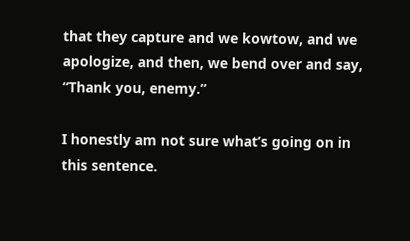that they capture and we kowtow, and we apologize, and then, we bend over and say, “Thank you, enemy.”

I honestly am not sure what’s going on in this sentence.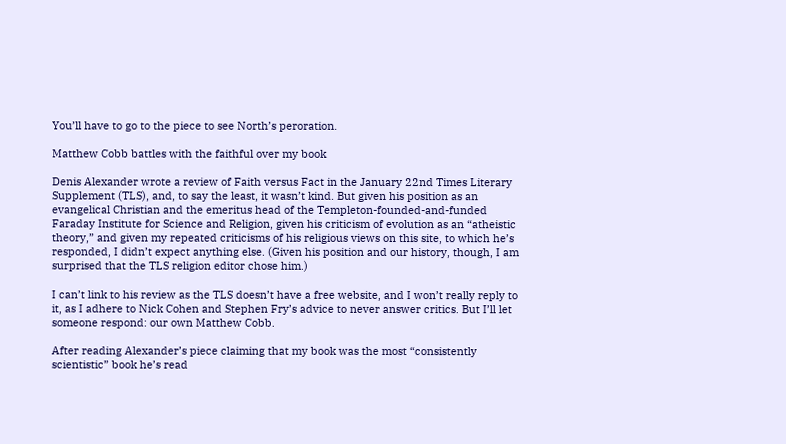You’ll have to go to the piece to see North’s peroration.

Matthew Cobb battles with the faithful over my book

Denis Alexander wrote a review of Faith versus Fact in the January 22nd Times Literary Supplement (TLS), and, to say the least, it wasn’t kind. But given his position as an evangelical Christian and the emeritus head of the Templeton-founded-and-funded Faraday Institute for Science and Religion, given his criticism of evolution as an “atheistic theory,” and given my repeated criticisms of his religious views on this site, to which he’s responded, I didn’t expect anything else. (Given his position and our history, though, I am surprised that the TLS religion editor chose him.)

I can’t link to his review as the TLS doesn’t have a free website, and I won’t really reply to it, as I adhere to Nick Cohen and Stephen Fry’s advice to never answer critics. But I’ll let someone respond: our own Matthew Cobb.

After reading Alexander’s piece claiming that my book was the most “consistently scientistic” book he’s read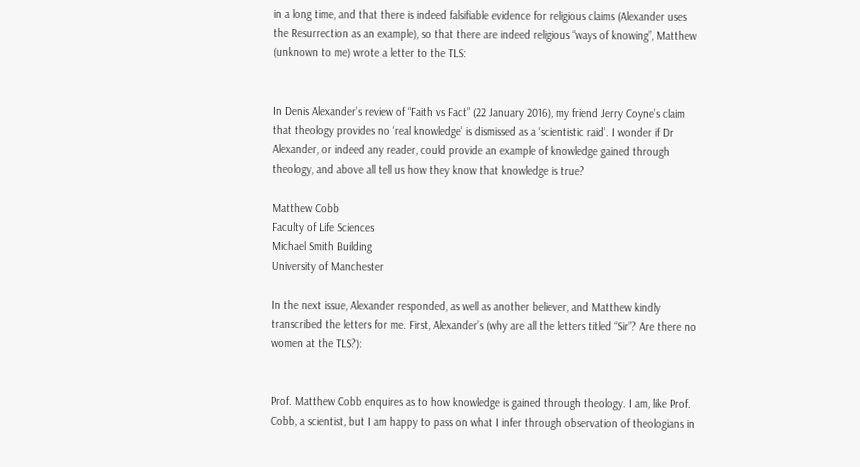in a long time, and that there is indeed falsifiable evidence for religious claims (Alexander uses the Resurrection as an example), so that there are indeed religious “ways of knowing”, Matthew (unknown to me) wrote a letter to the TLS:


In Denis Alexander’s review of “Faith vs Fact” (22 January 2016), my friend Jerry Coyne’s claim that theology provides no ‘real knowledge’ is dismissed as a ‘scientistic raid’. I wonder if Dr Alexander, or indeed any reader, could provide an example of knowledge gained through theology, and above all tell us how they know that knowledge is true?

Matthew Cobb
Faculty of Life Sciences
Michael Smith Building
University of Manchester

In the next issue, Alexander responded, as well as another believer, and Matthew kindly transcribed the letters for me. First, Alexander’s (why are all the letters titled “Sir”? Are there no women at the TLS?):


Prof. Matthew Cobb enquires as to how knowledge is gained through theology. I am, like Prof. Cobb, a scientist, but I am happy to pass on what I infer through observation of theologians in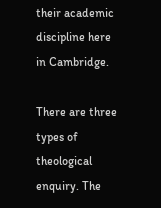their academic discipline here in Cambridge.

There are three types of theological enquiry. The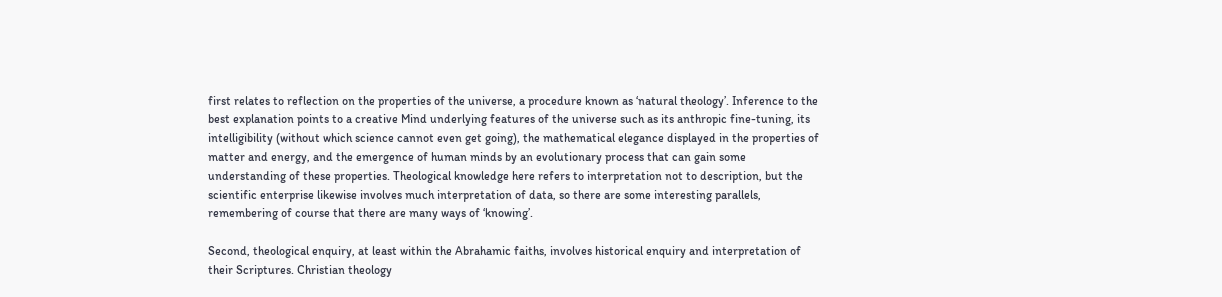first relates to reflection on the properties of the universe, a procedure known as ‘natural theology’. Inference to the best explanation points to a creative Mind underlying features of the universe such as its anthropic fine-tuning, its intelligibility (without which science cannot even get going), the mathematical elegance displayed in the properties of matter and energy, and the emergence of human minds by an evolutionary process that can gain some understanding of these properties. Theological knowledge here refers to interpretation not to description, but the scientific enterprise likewise involves much interpretation of data, so there are some interesting parallels, remembering of course that there are many ways of ‘knowing’.

Second, theological enquiry, at least within the Abrahamic faiths, involves historical enquiry and interpretation of their Scriptures. Christian theology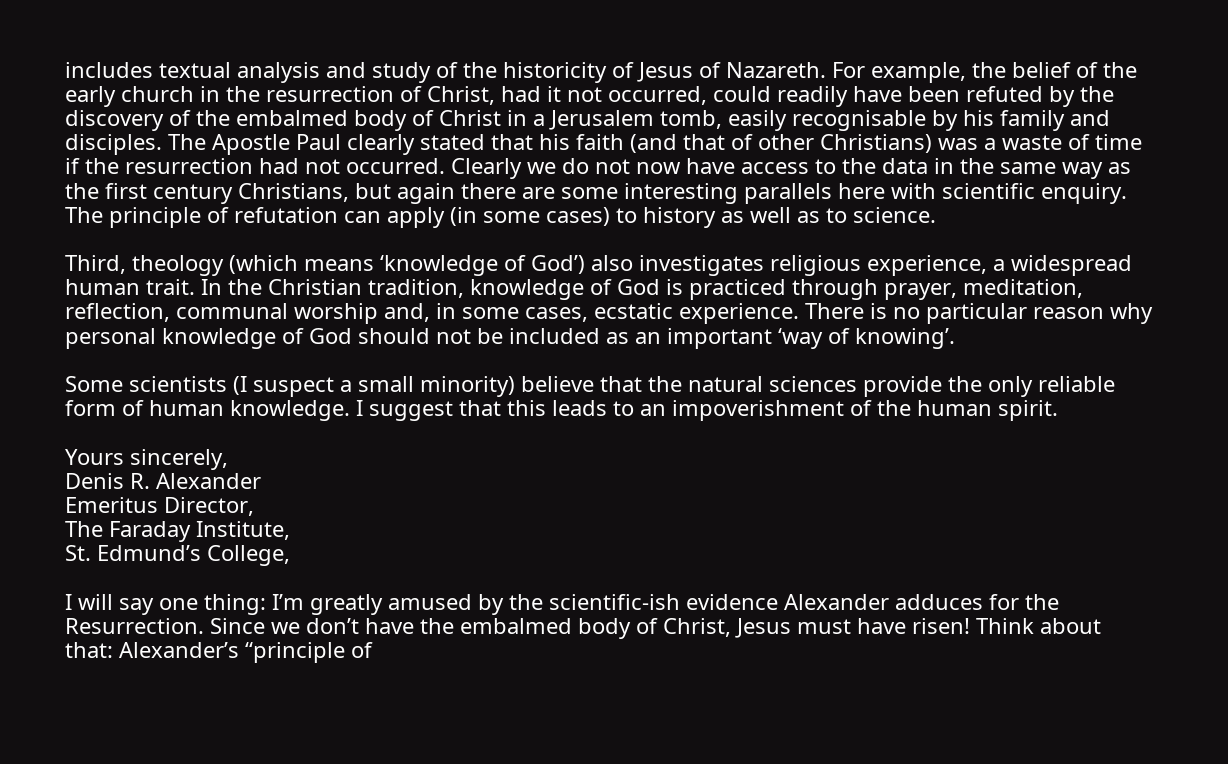includes textual analysis and study of the historicity of Jesus of Nazareth. For example, the belief of the early church in the resurrection of Christ, had it not occurred, could readily have been refuted by the discovery of the embalmed body of Christ in a Jerusalem tomb, easily recognisable by his family and disciples. The Apostle Paul clearly stated that his faith (and that of other Christians) was a waste of time if the resurrection had not occurred. Clearly we do not now have access to the data in the same way as the first century Christians, but again there are some interesting parallels here with scientific enquiry. The principle of refutation can apply (in some cases) to history as well as to science.

Third, theology (which means ‘knowledge of God’) also investigates religious experience, a widespread human trait. In the Christian tradition, knowledge of God is practiced through prayer, meditation, reflection, communal worship and, in some cases, ecstatic experience. There is no particular reason why personal knowledge of God should not be included as an important ‘way of knowing’.

Some scientists (I suspect a small minority) believe that the natural sciences provide the only reliable form of human knowledge. I suggest that this leads to an impoverishment of the human spirit.

Yours sincerely,
Denis R. Alexander
Emeritus Director,
The Faraday Institute,
St. Edmund’s College,

I will say one thing: I’m greatly amused by the scientific-ish evidence Alexander adduces for the Resurrection. Since we don’t have the embalmed body of Christ, Jesus must have risen! Think about that: Alexander’s “principle of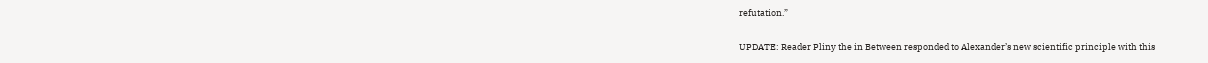refutation.”

UPDATE: Reader Pliny the in Between responded to Alexander’s new scientific principle with this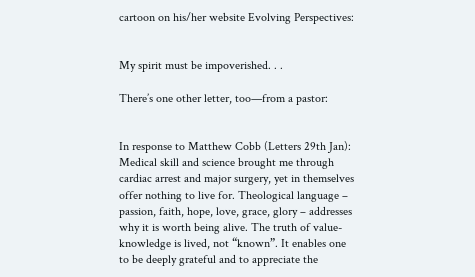cartoon on his/her website Evolving Perspectives:


My spirit must be impoverished. . .

There’s one other letter, too—from a pastor:


In response to Matthew Cobb (Letters 29th Jan): Medical skill and science brought me through cardiac arrest and major surgery, yet in themselves offer nothing to live for. Theological language – passion, faith, hope, love, grace, glory – addresses why it is worth being alive. The truth of value-knowledge is lived, not “known”. It enables one to be deeply grateful and to appreciate the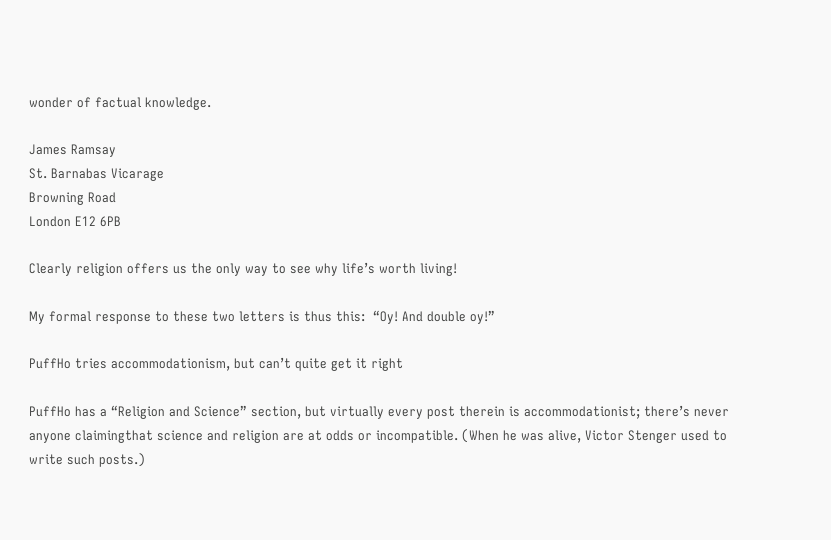wonder of factual knowledge.

James Ramsay
St. Barnabas Vicarage
Browning Road
London E12 6PB

Clearly religion offers us the only way to see why life’s worth living!

My formal response to these two letters is thus this:  “Oy! And double oy!”

PuffHo tries accommodationism, but can’t quite get it right

PuffHo has a “Religion and Science” section, but virtually every post therein is accommodationist; there’s never anyone claimingthat science and religion are at odds or incompatible. (When he was alive, Victor Stenger used to write such posts.)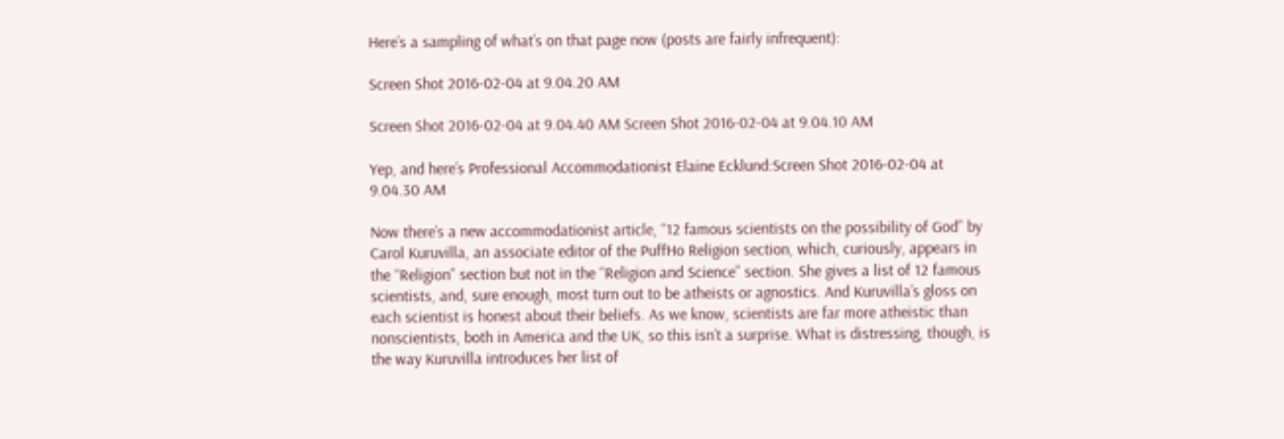Here’s a sampling of what’s on that page now (posts are fairly infrequent):

Screen Shot 2016-02-04 at 9.04.20 AM

Screen Shot 2016-02-04 at 9.04.40 AM Screen Shot 2016-02-04 at 9.04.10 AM

Yep, and here’s Professional Accommodationist Elaine Ecklund:Screen Shot 2016-02-04 at 9.04.30 AM

Now there’s a new accommodationist article, “12 famous scientists on the possibility of God” by Carol Kuruvilla, an associate editor of the PuffHo Religion section, which, curiously, appears in the “Religion” section but not in the “Religion and Science” section. She gives a list of 12 famous scientists, and, sure enough, most turn out to be atheists or agnostics. And Kuruvilla’s gloss on each scientist is honest about their beliefs. As we know, scientists are far more atheistic than nonscientists, both in America and the UK, so this isn’t a surprise. What is distressing, though, is the way Kuruvilla introduces her list of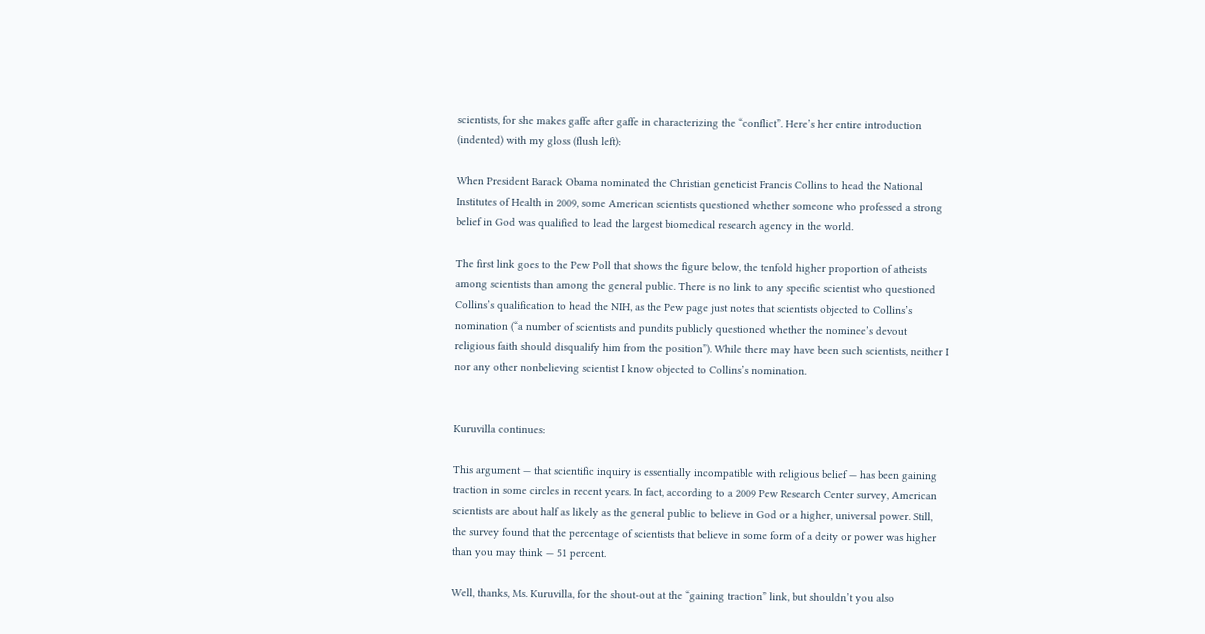scientists, for she makes gaffe after gaffe in characterizing the “conflict”. Here’s her entire introduction (indented) with my gloss (flush left):

When President Barack Obama nominated the Christian geneticist Francis Collins to head the National Institutes of Health in 2009, some American scientists questioned whether someone who professed a strong belief in God was qualified to lead the largest biomedical research agency in the world.

The first link goes to the Pew Poll that shows the figure below, the tenfold higher proportion of atheists among scientists than among the general public. There is no link to any specific scientist who questioned Collins’s qualification to head the NIH, as the Pew page just notes that scientists objected to Collins’s nomination (“a number of scientists and pundits publicly questioned whether the nominee’s devout religious faith should disqualify him from the position”). While there may have been such scientists, neither I nor any other nonbelieving scientist I know objected to Collins’s nomination.


Kuruvilla continues:

This argument — that scientific inquiry is essentially incompatible with religious belief — has been gaining traction in some circles in recent years. In fact, according to a 2009 Pew Research Center survey, American scientists are about half as likely as the general public to believe in God or a higher, universal power. Still, the survey found that the percentage of scientists that believe in some form of a deity or power was higher than you may think — 51 percent.

Well, thanks, Ms. Kuruvilla, for the shout-out at the “gaining traction” link, but shouldn’t you also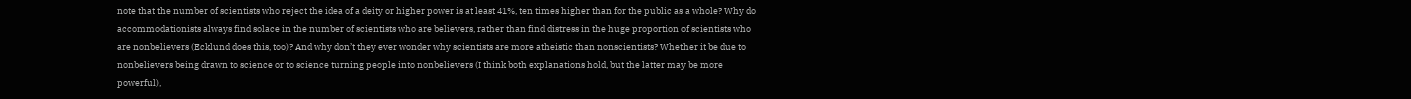note that the number of scientists who reject the idea of a deity or higher power is at least 41%, ten times higher than for the public as a whole? Why do accommodationists always find solace in the number of scientists who are believers, rather than find distress in the huge proportion of scientists who are nonbelievers (Ecklund does this, too)? And why don’t they ever wonder why scientists are more atheistic than nonscientists? Whether it be due to nonbelievers being drawn to science or to science turning people into nonbelievers (I think both explanations hold, but the latter may be more powerful),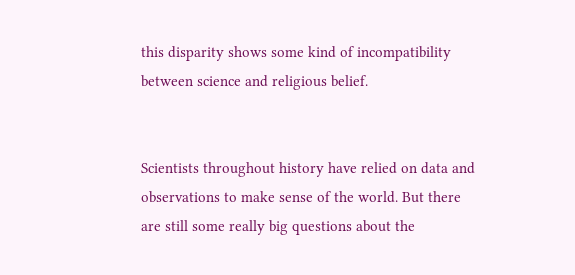this disparity shows some kind of incompatibility between science and religious belief.


Scientists throughout history have relied on data and observations to make sense of the world. But there are still some really big questions about the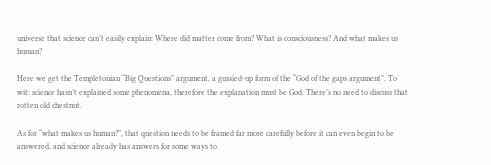universe that science can’t easily explain: Where did matter come from? What is consciousness? And what makes us human?

Here we get the Templetonian “Big Questions” argument, a gussied-up form of the “God of the gaps argument”. To wit: science hasn’t explained some phenomena, therefore the explanation must be God. There’s no need to discuss that rotten old chestnut.

As for “what makes us human?”, that question needs to be framed far more carefully before it can even begin to be answered, and science already has answers for some ways to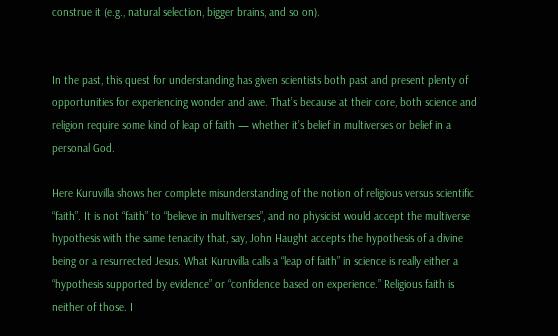construe it (e.g., natural selection, bigger brains, and so on).


In the past, this quest for understanding has given scientists both past and present plenty of opportunities for experiencing wonder and awe. That’s because at their core, both science and religion require some kind of leap of faith — whether it’s belief in multiverses or belief in a personal God.

Here Kuruvilla shows her complete misunderstanding of the notion of religious versus scientific “faith”. It is not “faith” to “believe in multiverses”, and no physicist would accept the multiverse hypothesis with the same tenacity that, say, John Haught accepts the hypothesis of a divine being or a resurrected Jesus. What Kuruvilla calls a “leap of faith” in science is really either a “hypothesis supported by evidence” or “confidence based on experience.” Religious faith is neither of those. I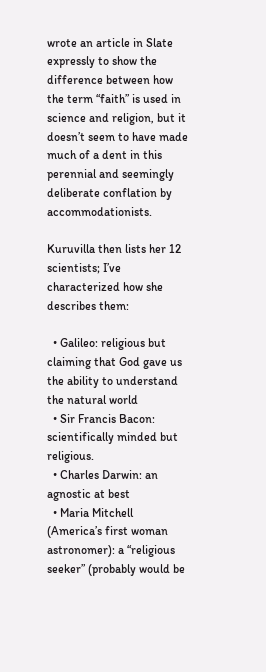wrote an article in Slate expressly to show the difference between how the term “faith” is used in science and religion, but it doesn’t seem to have made much of a dent in this perennial and seemingly deliberate conflation by accommodationists.

Kuruvilla then lists her 12 scientists; I’ve characterized how she describes them:

  • Galileo: religious but claiming that God gave us the ability to understand the natural world
  • Sir Francis Bacon: scientifically minded but religious.
  • Charles Darwin: an agnostic at best
  • Maria Mitchell (America’s first woman astronomer): a “religious seeker” (probably would be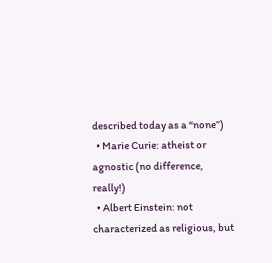described today as a “none”)
  • Marie Curie: atheist or agnostic (no difference, really!)
  • Albert Einstein: not characterized as religious, but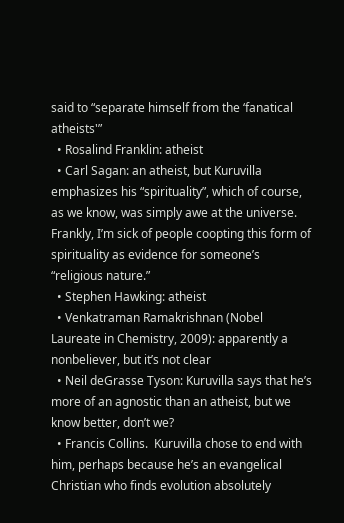said to “separate himself from the ‘fanatical atheists'”
  • Rosalind Franklin: atheist
  • Carl Sagan: an atheist, but Kuruvilla emphasizes his “spirituality”, which of course, as we know, was simply awe at the universe. Frankly, I’m sick of people coopting this form of spirituality as evidence for someone’s “religious nature.”
  • Stephen Hawking: atheist
  • Venkatraman Ramakrishnan (Nobel Laureate in Chemistry, 2009): apparently a nonbeliever, but it’s not clear
  • Neil deGrasse Tyson: Kuruvilla says that he’s more of an agnostic than an atheist, but we know better, don’t we?
  • Francis Collins.  Kuruvilla chose to end with him, perhaps because he’s an evangelical Christian who finds evolution absolutely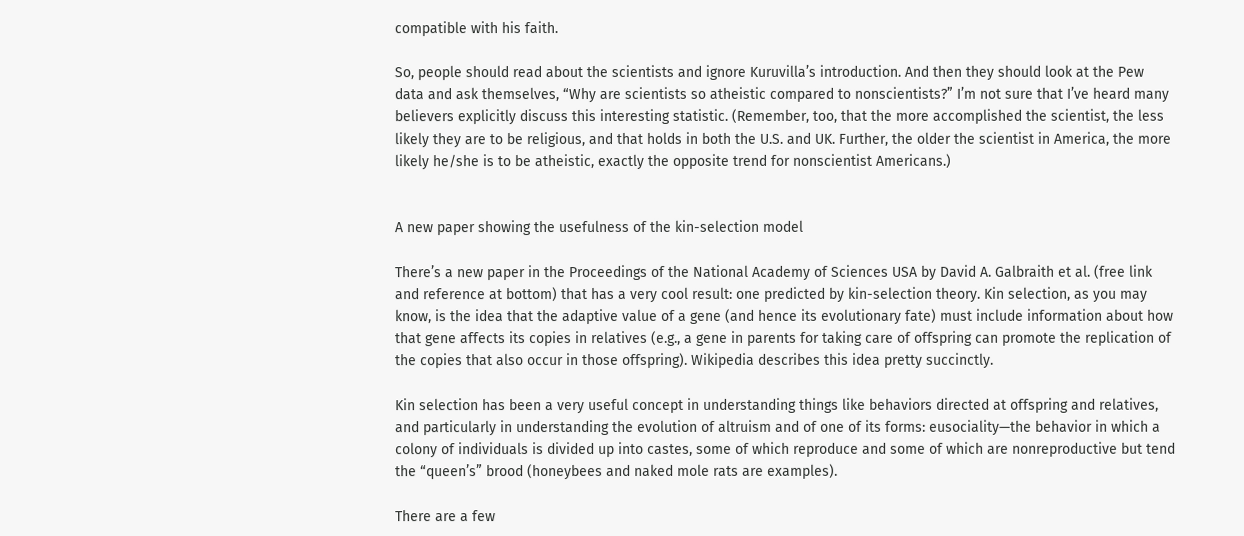compatible with his faith.

So, people should read about the scientists and ignore Kuruvilla’s introduction. And then they should look at the Pew data and ask themselves, “Why are scientists so atheistic compared to nonscientists?” I’m not sure that I’ve heard many believers explicitly discuss this interesting statistic. (Remember, too, that the more accomplished the scientist, the less likely they are to be religious, and that holds in both the U.S. and UK. Further, the older the scientist in America, the more likely he/she is to be atheistic, exactly the opposite trend for nonscientist Americans.)


A new paper showing the usefulness of the kin-selection model

There’s a new paper in the Proceedings of the National Academy of Sciences USA by David A. Galbraith et al. (free link and reference at bottom) that has a very cool result: one predicted by kin-selection theory. Kin selection, as you may know, is the idea that the adaptive value of a gene (and hence its evolutionary fate) must include information about how that gene affects its copies in relatives (e.g., a gene in parents for taking care of offspring can promote the replication of the copies that also occur in those offspring). Wikipedia describes this idea pretty succinctly.

Kin selection has been a very useful concept in understanding things like behaviors directed at offspring and relatives, and particularly in understanding the evolution of altruism and of one of its forms: eusociality—the behavior in which a colony of individuals is divided up into castes, some of which reproduce and some of which are nonreproductive but tend the “queen’s” brood (honeybees and naked mole rats are examples).

There are a few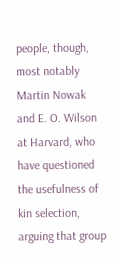people, though, most notably Martin Nowak and E. O. Wilson at Harvard, who have questioned the usefulness of kin selection, arguing that group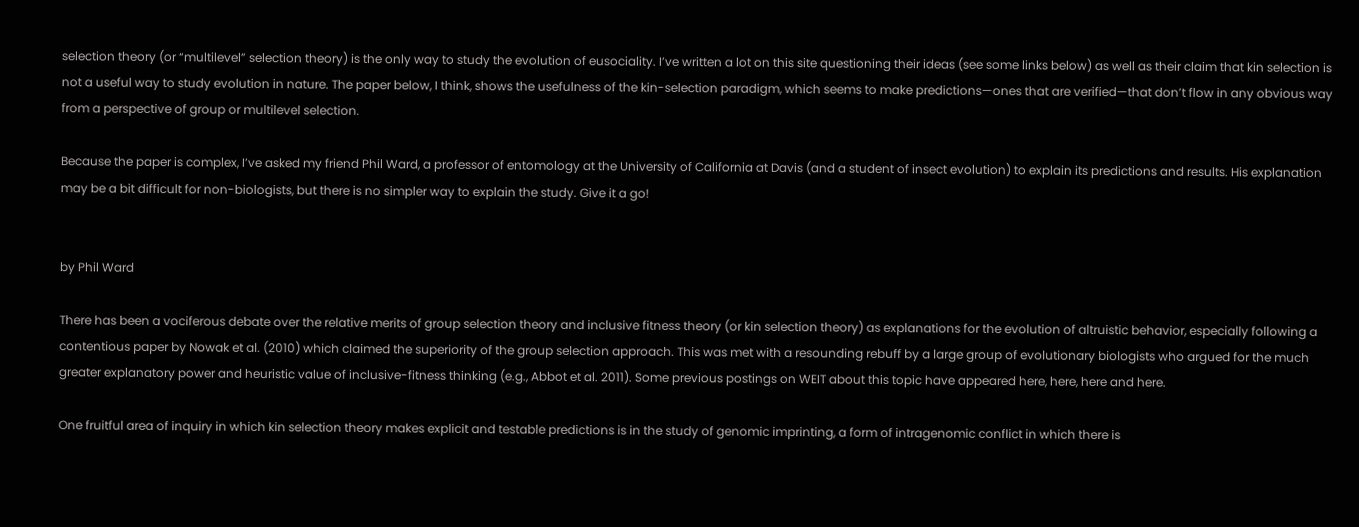selection theory (or “multilevel” selection theory) is the only way to study the evolution of eusociality. I’ve written a lot on this site questioning their ideas (see some links below) as well as their claim that kin selection is not a useful way to study evolution in nature. The paper below, I think, shows the usefulness of the kin-selection paradigm, which seems to make predictions—ones that are verified—that don’t flow in any obvious way from a perspective of group or multilevel selection.

Because the paper is complex, I’ve asked my friend Phil Ward, a professor of entomology at the University of California at Davis (and a student of insect evolution) to explain its predictions and results. His explanation may be a bit difficult for non-biologists, but there is no simpler way to explain the study. Give it a go!


by Phil Ward

There has been a vociferous debate over the relative merits of group selection theory and inclusive fitness theory (or kin selection theory) as explanations for the evolution of altruistic behavior, especially following a contentious paper by Nowak et al. (2010) which claimed the superiority of the group selection approach. This was met with a resounding rebuff by a large group of evolutionary biologists who argued for the much greater explanatory power and heuristic value of inclusive-fitness thinking (e.g., Abbot et al. 2011). Some previous postings on WEIT about this topic have appeared here, here, here and here.

One fruitful area of inquiry in which kin selection theory makes explicit and testable predictions is in the study of genomic imprinting, a form of intragenomic conflict in which there is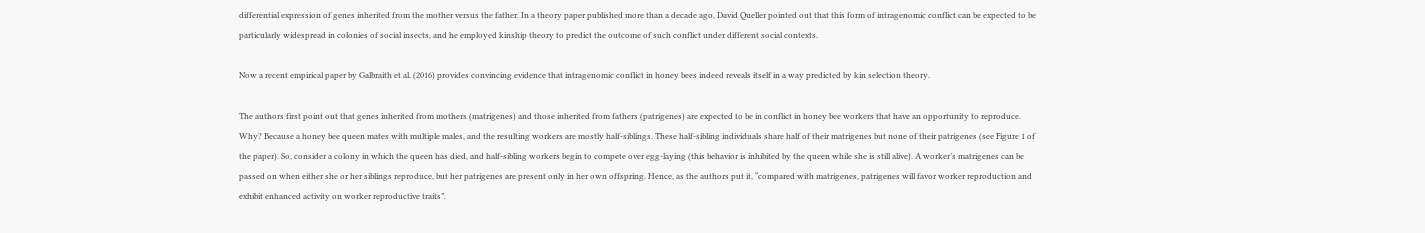differential expression of genes inherited from the mother versus the father. In a theory paper published more than a decade ago, David Queller pointed out that this form of intragenomic conflict can be expected to be particularly widespread in colonies of social insects, and he employed kinship theory to predict the outcome of such conflict under different social contexts.

Now a recent empirical paper by Galbraith et al. (2016) provides convincing evidence that intragenomic conflict in honey bees indeed reveals itself in a way predicted by kin selection theory.

The authors first point out that genes inherited from mothers (matrigenes) and those inherited from fathers (patrigenes) are expected to be in conflict in honey bee workers that have an opportunity to reproduce. Why? Because a honey bee queen mates with multiple males, and the resulting workers are mostly half-siblings. These half-sibling individuals share half of their matrigenes but none of their patrigenes (see Figure 1 of the paper). So, consider a colony in which the queen has died, and half-sibling workers begin to compete over egg-laying (this behavior is inhibited by the queen while she is still alive). A worker’s matrigenes can be passed on when either she or her siblings reproduce, but her patrigenes are present only in her own offspring. Hence, as the authors put it, “compared with matrigenes, patrigenes will favor worker reproduction and exhibit enhanced activity on worker reproductive traits”.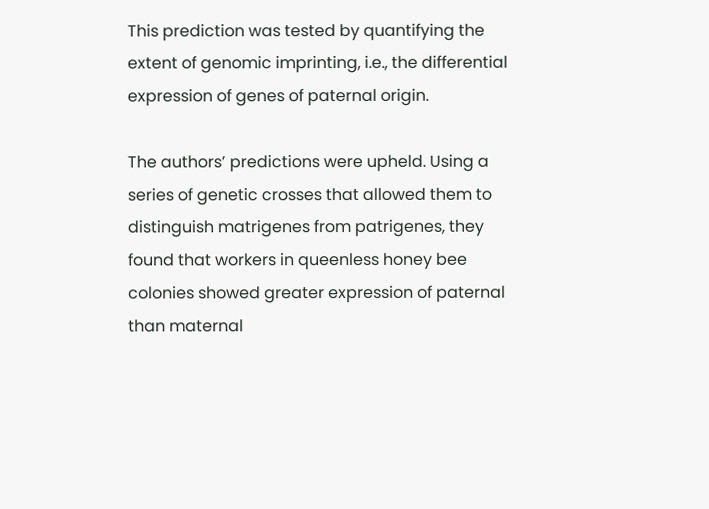This prediction was tested by quantifying the extent of genomic imprinting, i.e., the differential expression of genes of paternal origin.

The authors’ predictions were upheld. Using a series of genetic crosses that allowed them to distinguish matrigenes from patrigenes, they found that workers in queenless honey bee colonies showed greater expression of paternal than maternal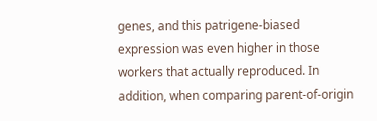genes, and this patrigene-biased expression was even higher in those workers that actually reproduced. In addition, when comparing parent-of-origin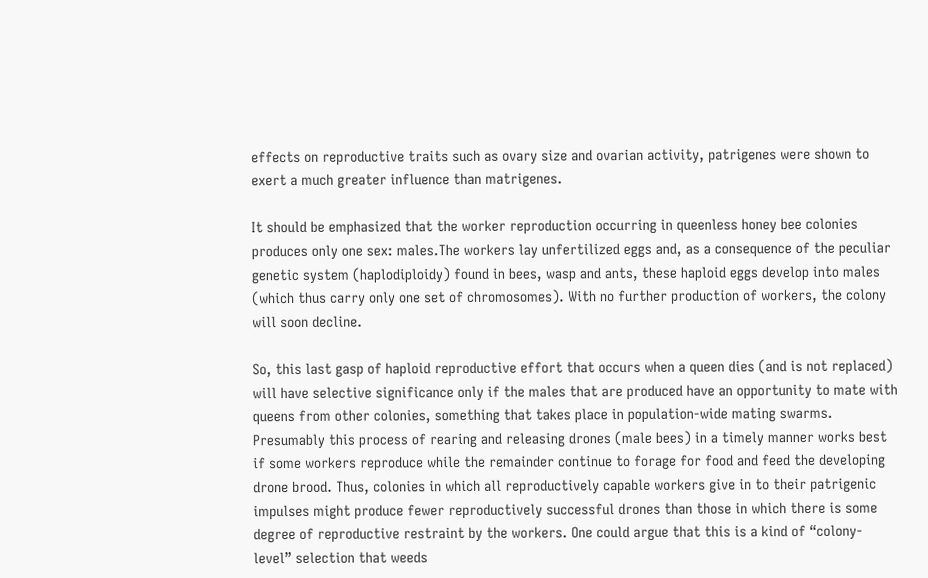effects on reproductive traits such as ovary size and ovarian activity, patrigenes were shown to exert a much greater influence than matrigenes.

It should be emphasized that the worker reproduction occurring in queenless honey bee colonies produces only one sex: males.The workers lay unfertilized eggs and, as a consequence of the peculiar genetic system (haplodiploidy) found in bees, wasp and ants, these haploid eggs develop into males (which thus carry only one set of chromosomes). With no further production of workers, the colony will soon decline.

So, this last gasp of haploid reproductive effort that occurs when a queen dies (and is not replaced) will have selective significance only if the males that are produced have an opportunity to mate with queens from other colonies, something that takes place in population-wide mating swarms. Presumably this process of rearing and releasing drones (male bees) in a timely manner works best if some workers reproduce while the remainder continue to forage for food and feed the developing drone brood. Thus, colonies in which all reproductively capable workers give in to their patrigenic impulses might produce fewer reproductively successful drones than those in which there is some degree of reproductive restraint by the workers. One could argue that this is a kind of “colony-level” selection that weeds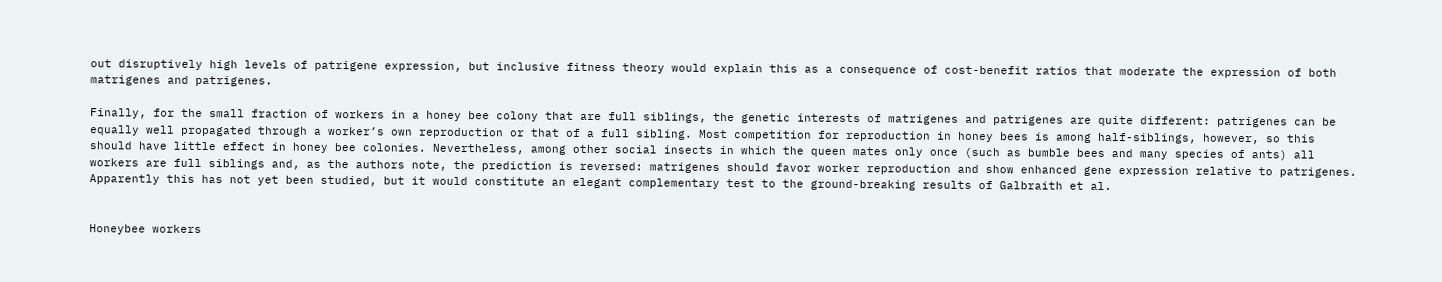out disruptively high levels of patrigene expression, but inclusive fitness theory would explain this as a consequence of cost-benefit ratios that moderate the expression of both matrigenes and patrigenes.

Finally, for the small fraction of workers in a honey bee colony that are full siblings, the genetic interests of matrigenes and patrigenes are quite different: patrigenes can be equally well propagated through a worker’s own reproduction or that of a full sibling. Most competition for reproduction in honey bees is among half-siblings, however, so this should have little effect in honey bee colonies. Nevertheless, among other social insects in which the queen mates only once (such as bumble bees and many species of ants) all workers are full siblings and, as the authors note, the prediction is reversed: matrigenes should favor worker reproduction and show enhanced gene expression relative to patrigenes. Apparently this has not yet been studied, but it would constitute an elegant complementary test to the ground-breaking results of Galbraith et al.


Honeybee workers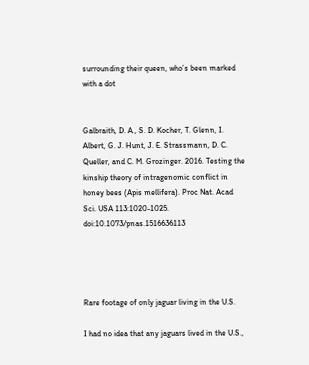surrounding their queen, who’s been marked with a dot


Galbraith, D. A., S. D. Kocher, T. Glenn, I. Albert, G. J. Hunt, J. E. Strassmann, D. C. Queller, and C. M. Grozinger. 2016. Testing the kinship theory of intragenomic conflict in honey bees (Apis mellifera). Proc Nat. Acad Sci. USA 113:1020-1025. doi:10.1073/pnas.1516636113




Rare footage of only jaguar living in the U.S.

I had no idea that any jaguars lived in the U.S.,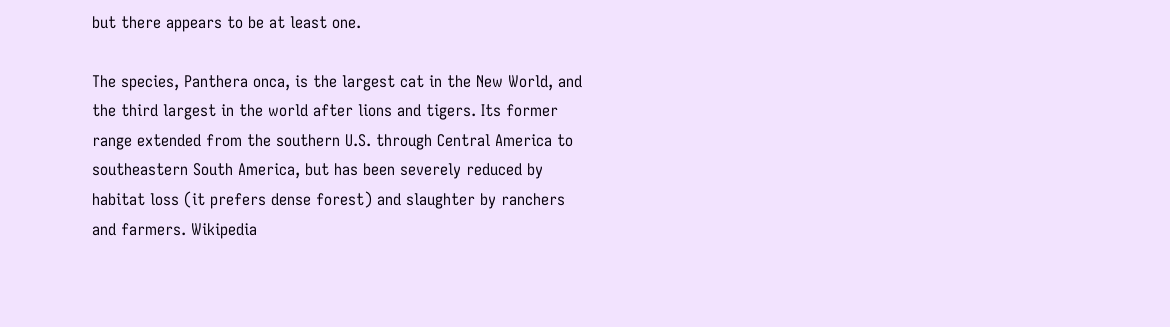but there appears to be at least one.

The species, Panthera onca, is the largest cat in the New World, and the third largest in the world after lions and tigers. Its former range extended from the southern U.S. through Central America to southeastern South America, but has been severely reduced by habitat loss (it prefers dense forest) and slaughter by ranchers and farmers. Wikipedia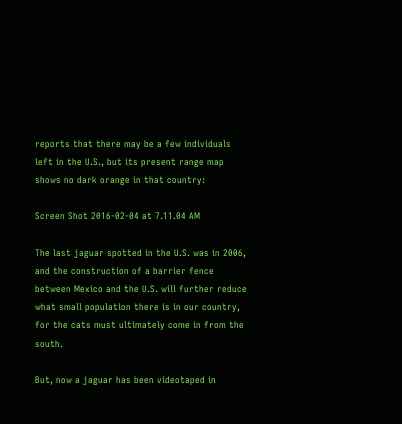reports that there may be a few individuals left in the U.S., but its present range map shows no dark orange in that country:

Screen Shot 2016-02-04 at 7.11.04 AM

The last jaguar spotted in the U.S. was in 2006, and the construction of a barrier fence between Mexico and the U.S. will further reduce what small population there is in our country, for the cats must ultimately come in from the south.

But, now a jaguar has been videotaped in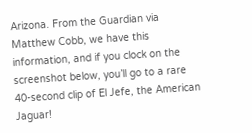Arizona. From the Guardian via Matthew Cobb, we have this information, and if you clock on the screenshot below, you’ll go to a rare 40-second clip of El Jefe, the American Jaguar!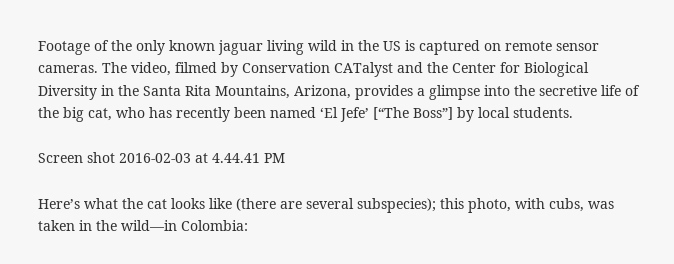Footage of the only known jaguar living wild in the US is captured on remote sensor cameras. The video, filmed by Conservation CATalyst and the Center for Biological Diversity in the Santa Rita Mountains, Arizona, provides a glimpse into the secretive life of the big cat, who has recently been named ‘El Jefe’ [“The Boss”] by local students.

Screen shot 2016-02-03 at 4.44.41 PM

Here’s what the cat looks like (there are several subspecies); this photo, with cubs, was taken in the wild—in Colombia: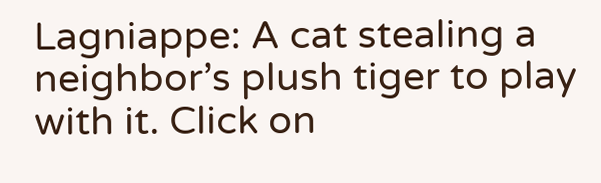Lagniappe: A cat stealing a neighbor’s plush tiger to play with it. Click on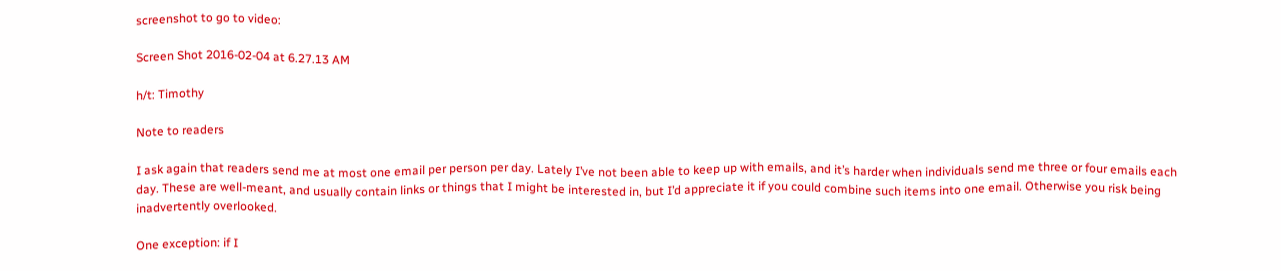screenshot to go to video:

Screen Shot 2016-02-04 at 6.27.13 AM

h/t: Timothy

Note to readers

I ask again that readers send me at most one email per person per day. Lately I’ve not been able to keep up with emails, and it’s harder when individuals send me three or four emails each day. These are well-meant, and usually contain links or things that I might be interested in, but I’d appreciate it if you could combine such items into one email. Otherwise you risk being inadvertently overlooked.

One exception: if I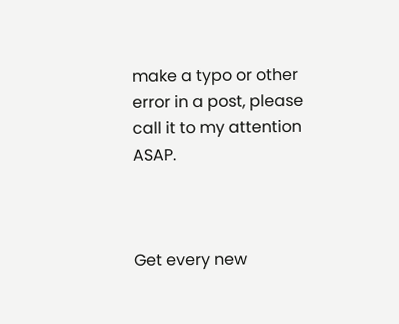make a typo or other error in a post, please call it to my attention ASAP.



Get every new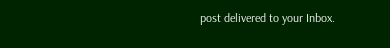post delivered to your Inbox.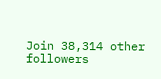Join 38,314 other followers